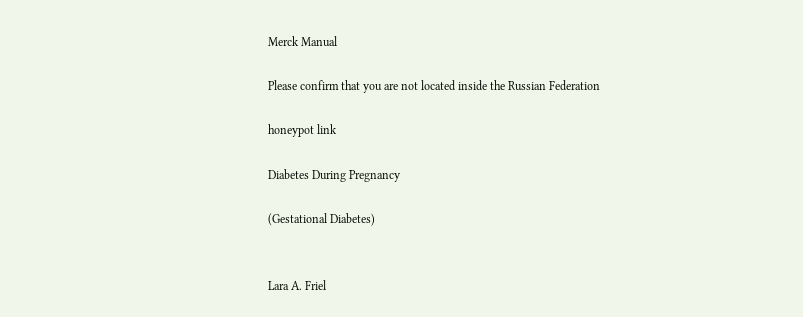Merck Manual

Please confirm that you are not located inside the Russian Federation

honeypot link

Diabetes During Pregnancy

(Gestational Diabetes)


Lara A. Friel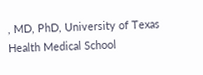, MD, PhD, University of Texas Health Medical School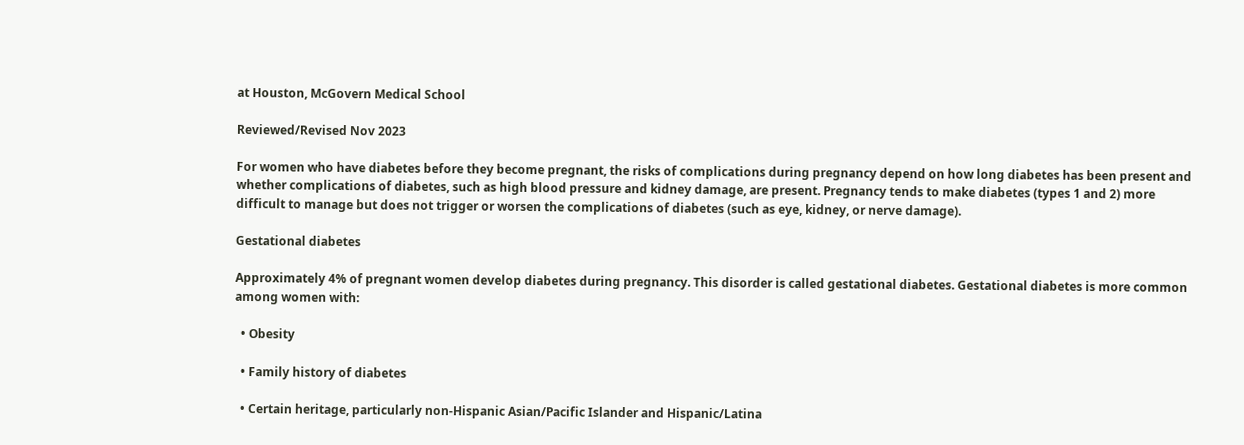at Houston, McGovern Medical School

Reviewed/Revised Nov 2023

For women who have diabetes before they become pregnant, the risks of complications during pregnancy depend on how long diabetes has been present and whether complications of diabetes, such as high blood pressure and kidney damage, are present. Pregnancy tends to make diabetes (types 1 and 2) more difficult to manage but does not trigger or worsen the complications of diabetes (such as eye, kidney, or nerve damage).

Gestational diabetes

Approximately 4% of pregnant women develop diabetes during pregnancy. This disorder is called gestational diabetes. Gestational diabetes is more common among women with:

  • Obesity

  • Family history of diabetes

  • Certain heritage, particularly non-Hispanic Asian/Pacific Islander and Hispanic/Latina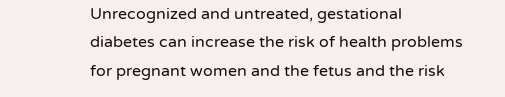Unrecognized and untreated, gestational diabetes can increase the risk of health problems for pregnant women and the fetus and the risk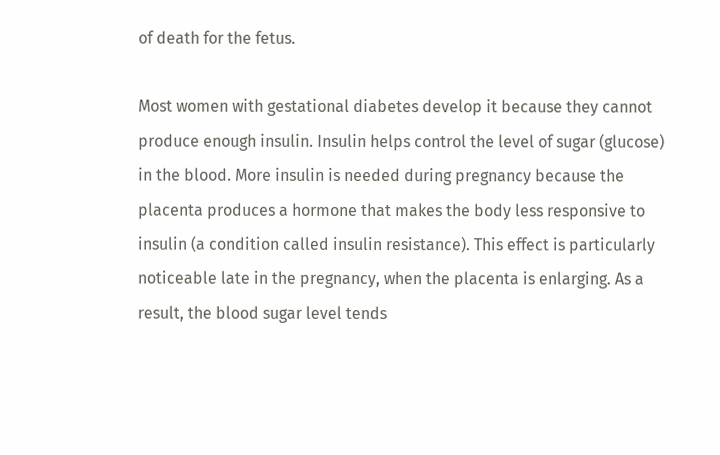of death for the fetus.

Most women with gestational diabetes develop it because they cannot produce enough insulin. Insulin helps control the level of sugar (glucose) in the blood. More insulin is needed during pregnancy because the placenta produces a hormone that makes the body less responsive to insulin (a condition called insulin resistance). This effect is particularly noticeable late in the pregnancy, when the placenta is enlarging. As a result, the blood sugar level tends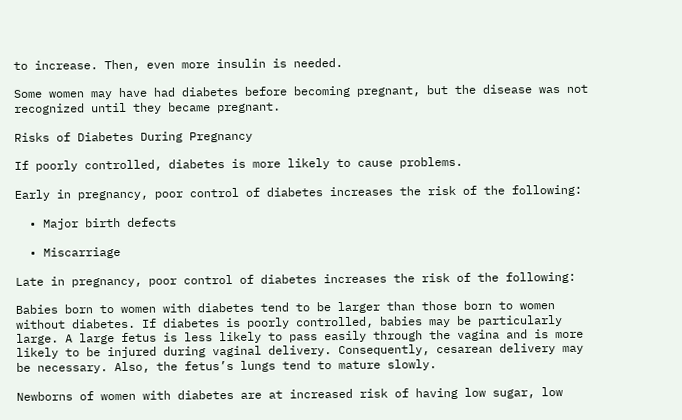to increase. Then, even more insulin is needed.

Some women may have had diabetes before becoming pregnant, but the disease was not recognized until they became pregnant.

Risks of Diabetes During Pregnancy

If poorly controlled, diabetes is more likely to cause problems.

Early in pregnancy, poor control of diabetes increases the risk of the following:

  • Major birth defects

  • Miscarriage

Late in pregnancy, poor control of diabetes increases the risk of the following:

Babies born to women with diabetes tend to be larger than those born to women without diabetes. If diabetes is poorly controlled, babies may be particularly large. A large fetus is less likely to pass easily through the vagina and is more likely to be injured during vaginal delivery. Consequently, cesarean delivery may be necessary. Also, the fetus’s lungs tend to mature slowly.

Newborns of women with diabetes are at increased risk of having low sugar, low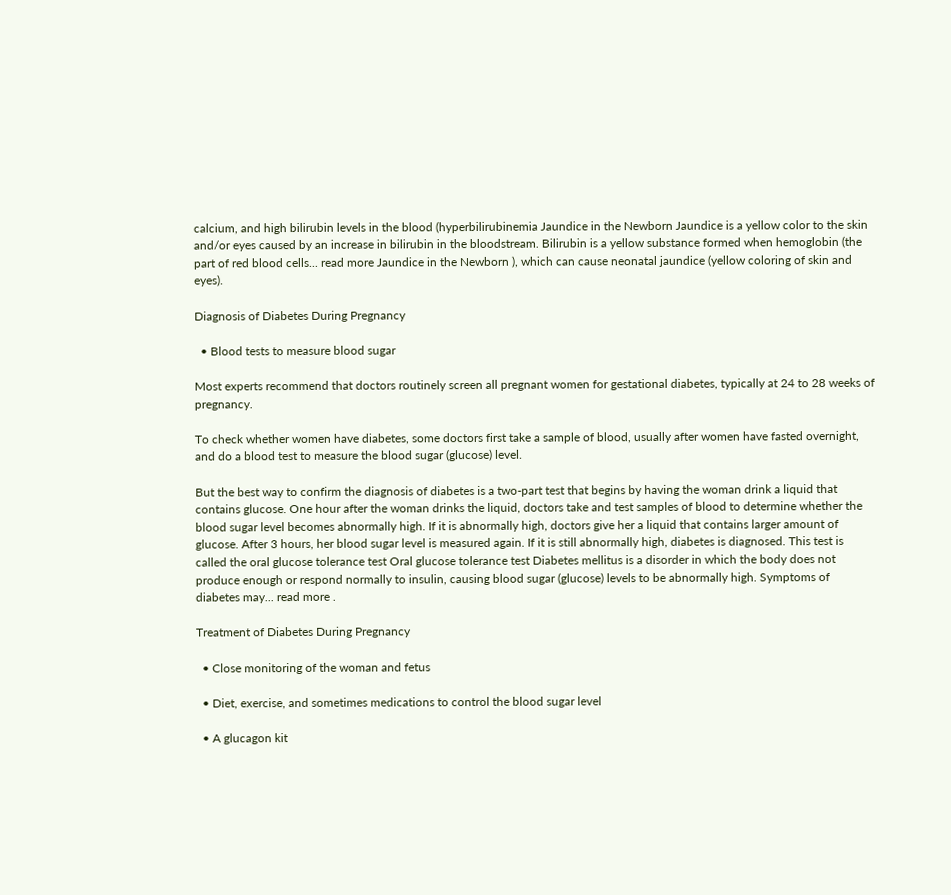calcium, and high bilirubin levels in the blood (hyperbilirubinemia Jaundice in the Newborn Jaundice is a yellow color to the skin and/or eyes caused by an increase in bilirubin in the bloodstream. Bilirubin is a yellow substance formed when hemoglobin (the part of red blood cells... read more Jaundice in the Newborn ), which can cause neonatal jaundice (yellow coloring of skin and eyes).

Diagnosis of Diabetes During Pregnancy

  • Blood tests to measure blood sugar

Most experts recommend that doctors routinely screen all pregnant women for gestational diabetes, typically at 24 to 28 weeks of pregnancy.

To check whether women have diabetes, some doctors first take a sample of blood, usually after women have fasted overnight, and do a blood test to measure the blood sugar (glucose) level.

But the best way to confirm the diagnosis of diabetes is a two-part test that begins by having the woman drink a liquid that contains glucose. One hour after the woman drinks the liquid, doctors take and test samples of blood to determine whether the blood sugar level becomes abnormally high. If it is abnormally high, doctors give her a liquid that contains larger amount of glucose. After 3 hours, her blood sugar level is measured again. If it is still abnormally high, diabetes is diagnosed. This test is called the oral glucose tolerance test Oral glucose tolerance test Diabetes mellitus is a disorder in which the body does not produce enough or respond normally to insulin, causing blood sugar (glucose) levels to be abnormally high. Symptoms of diabetes may... read more .

Treatment of Diabetes During Pregnancy

  • Close monitoring of the woman and fetus

  • Diet, exercise, and sometimes medications to control the blood sugar level

  • A glucagon kit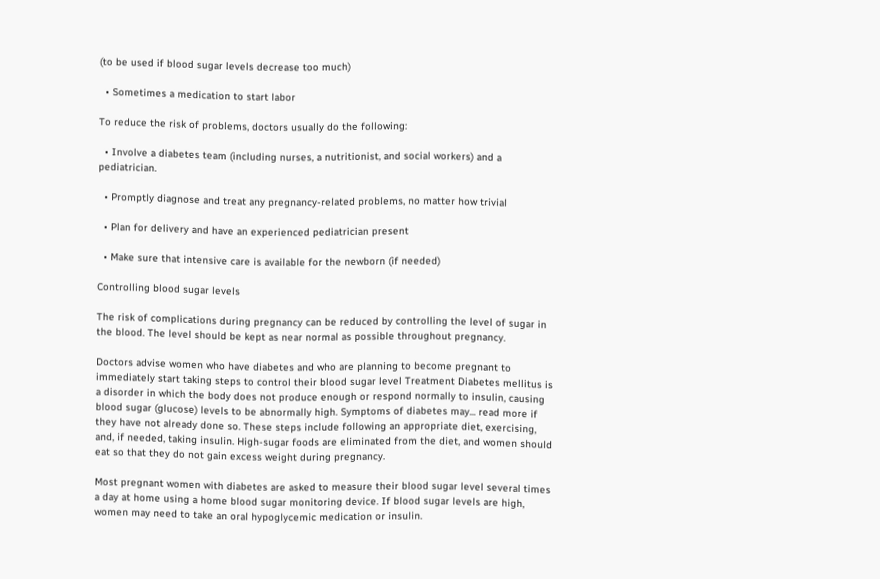(to be used if blood sugar levels decrease too much)

  • Sometimes a medication to start labor

To reduce the risk of problems, doctors usually do the following:

  • Involve a diabetes team (including nurses, a nutritionist, and social workers) and a pediatrician.

  • Promptly diagnose and treat any pregnancy-related problems, no matter how trivial

  • Plan for delivery and have an experienced pediatrician present

  • Make sure that intensive care is available for the newborn (if needed)

Controlling blood sugar levels

The risk of complications during pregnancy can be reduced by controlling the level of sugar in the blood. The level should be kept as near normal as possible throughout pregnancy.

Doctors advise women who have diabetes and who are planning to become pregnant to immediately start taking steps to control their blood sugar level Treatment Diabetes mellitus is a disorder in which the body does not produce enough or respond normally to insulin, causing blood sugar (glucose) levels to be abnormally high. Symptoms of diabetes may... read more if they have not already done so. These steps include following an appropriate diet, exercising, and, if needed, taking insulin. High-sugar foods are eliminated from the diet, and women should eat so that they do not gain excess weight during pregnancy.

Most pregnant women with diabetes are asked to measure their blood sugar level several times a day at home using a home blood sugar monitoring device. If blood sugar levels are high, women may need to take an oral hypoglycemic medication or insulin.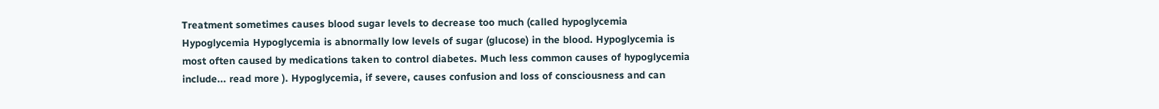Treatment sometimes causes blood sugar levels to decrease too much (called hypoglycemia Hypoglycemia Hypoglycemia is abnormally low levels of sugar (glucose) in the blood. Hypoglycemia is most often caused by medications taken to control diabetes. Much less common causes of hypoglycemia include... read more ). Hypoglycemia, if severe, causes confusion and loss of consciousness and can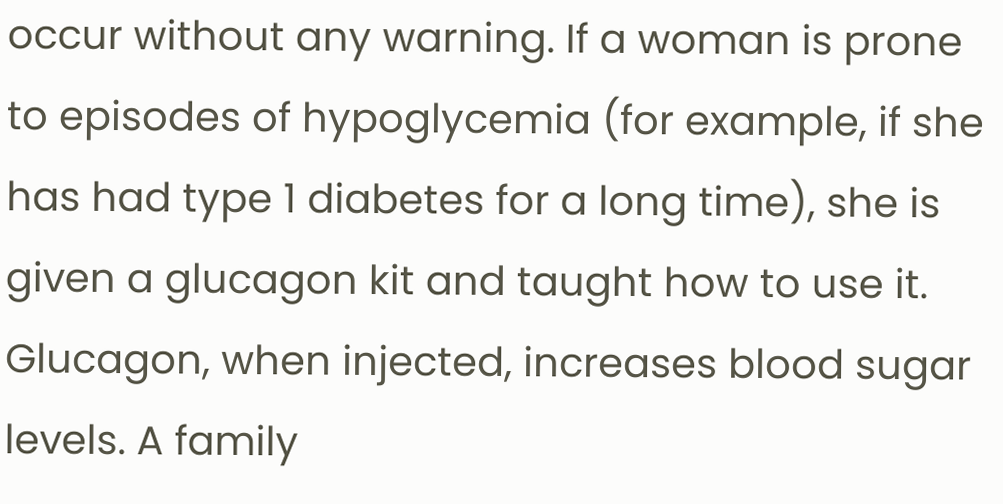occur without any warning. If a woman is prone to episodes of hypoglycemia (for example, if she has had type 1 diabetes for a long time), she is given a glucagon kit and taught how to use it. Glucagon, when injected, increases blood sugar levels. A family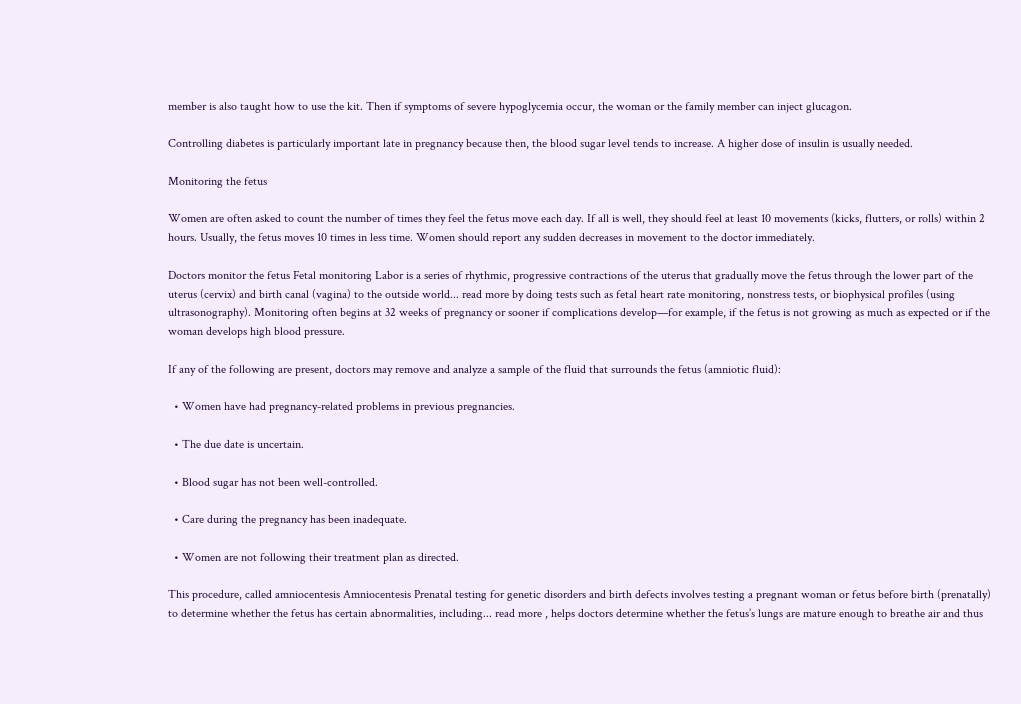member is also taught how to use the kit. Then if symptoms of severe hypoglycemia occur, the woman or the family member can inject glucagon.

Controlling diabetes is particularly important late in pregnancy because then, the blood sugar level tends to increase. A higher dose of insulin is usually needed.

Monitoring the fetus

Women are often asked to count the number of times they feel the fetus move each day. If all is well, they should feel at least 10 movements (kicks, flutters, or rolls) within 2 hours. Usually, the fetus moves 10 times in less time. Women should report any sudden decreases in movement to the doctor immediately.

Doctors monitor the fetus Fetal monitoring Labor is a series of rhythmic, progressive contractions of the uterus that gradually move the fetus through the lower part of the uterus (cervix) and birth canal (vagina) to the outside world... read more by doing tests such as fetal heart rate monitoring, nonstress tests, or biophysical profiles (using ultrasonography). Monitoring often begins at 32 weeks of pregnancy or sooner if complications develop—for example, if the fetus is not growing as much as expected or if the woman develops high blood pressure.

If any of the following are present, doctors may remove and analyze a sample of the fluid that surrounds the fetus (amniotic fluid):

  • Women have had pregnancy-related problems in previous pregnancies.

  • The due date is uncertain.

  • Blood sugar has not been well-controlled.

  • Care during the pregnancy has been inadequate.

  • Women are not following their treatment plan as directed.

This procedure, called amniocentesis Amniocentesis Prenatal testing for genetic disorders and birth defects involves testing a pregnant woman or fetus before birth (prenatally) to determine whether the fetus has certain abnormalities, including... read more , helps doctors determine whether the fetus’s lungs are mature enough to breathe air and thus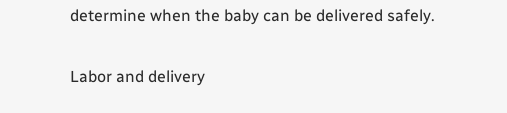determine when the baby can be delivered safely.

Labor and delivery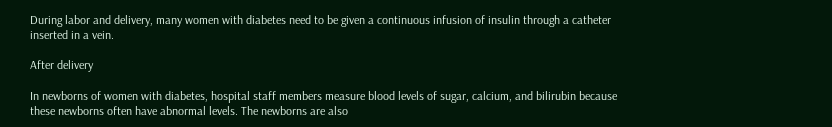During labor and delivery, many women with diabetes need to be given a continuous infusion of insulin through a catheter inserted in a vein.

After delivery

In newborns of women with diabetes, hospital staff members measure blood levels of sugar, calcium, and bilirubin because these newborns often have abnormal levels. The newborns are also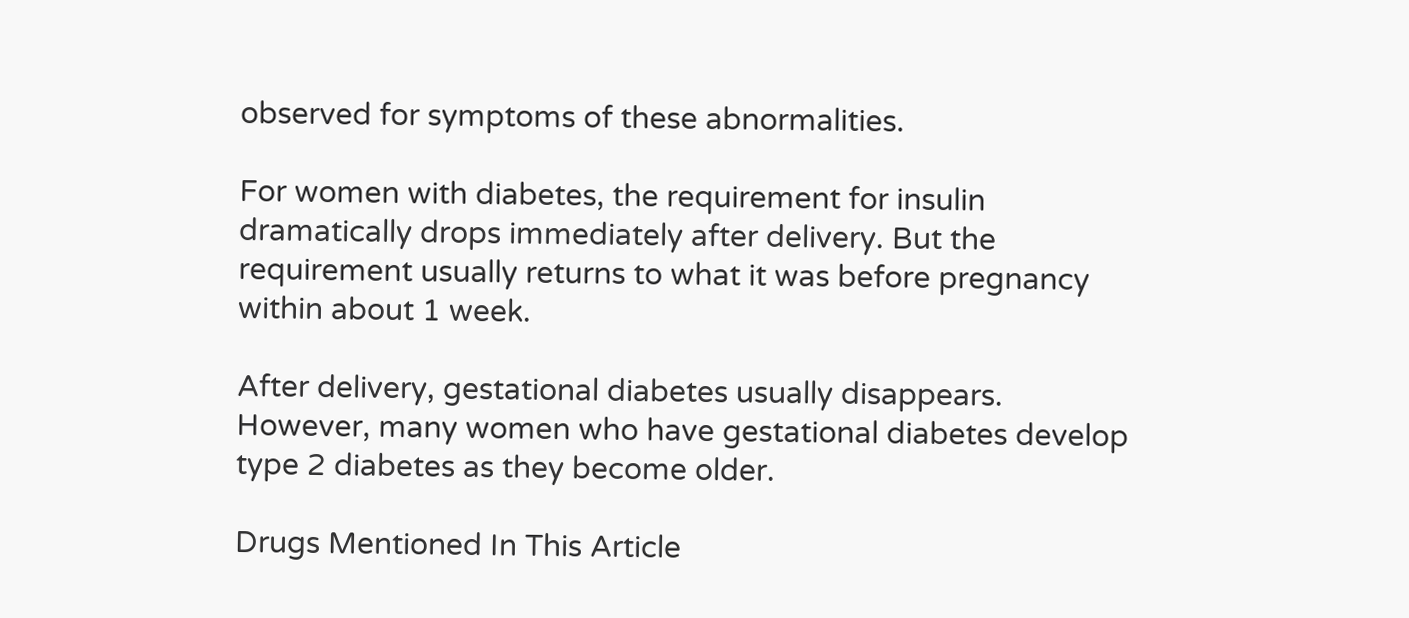observed for symptoms of these abnormalities.

For women with diabetes, the requirement for insulin dramatically drops immediately after delivery. But the requirement usually returns to what it was before pregnancy within about 1 week.

After delivery, gestational diabetes usually disappears. However, many women who have gestational diabetes develop type 2 diabetes as they become older.

Drugs Mentioned In This Article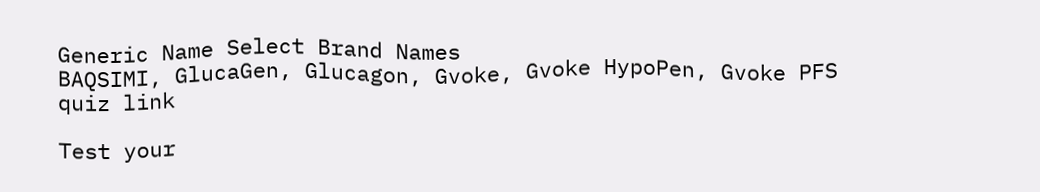Generic Name Select Brand Names
BAQSIMI, GlucaGen, Glucagon, Gvoke, Gvoke HypoPen, Gvoke PFS
quiz link

Test your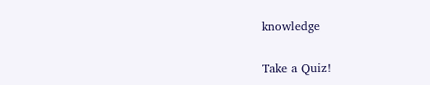knowledge

Take a Quiz!